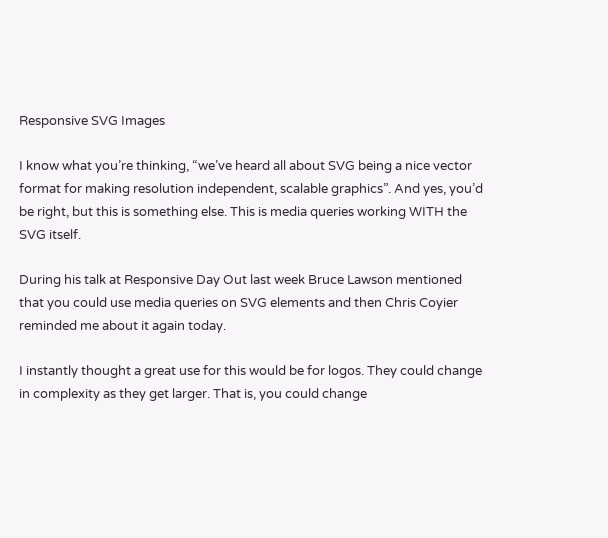Responsive SVG Images

I know what you’re thinking, “we’ve heard all about SVG being a nice vector format for making resolution independent, scalable graphics”. And yes, you’d be right, but this is something else. This is media queries working WITH the SVG itself.

During his talk at Responsive Day Out last week Bruce Lawson mentioned that you could use media queries on SVG elements and then Chris Coyier reminded me about it again today.

I instantly thought a great use for this would be for logos. They could change in complexity as they get larger. That is, you could change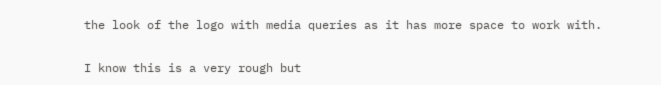the look of the logo with media queries as it has more space to work with.

I know this is a very rough but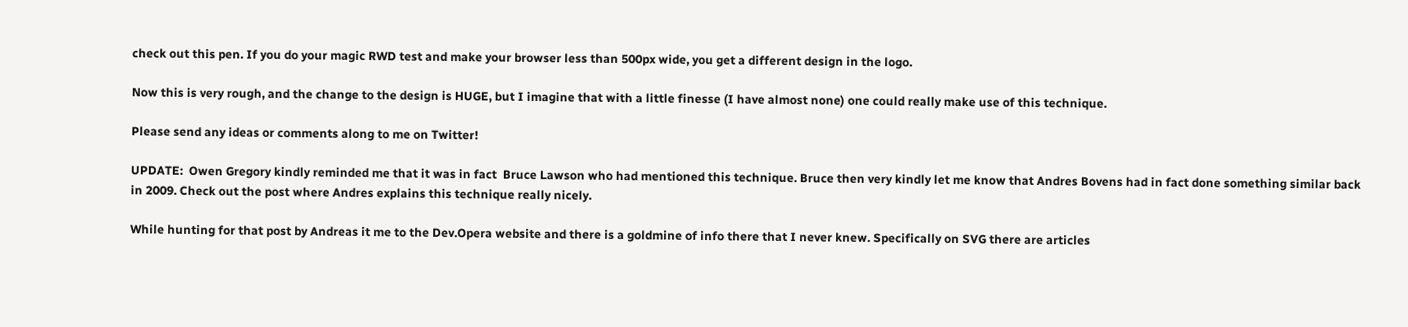check out this pen. If you do your magic RWD test and make your browser less than 500px wide, you get a different design in the logo.

Now this is very rough, and the change to the design is HUGE, but I imagine that with a little finesse (I have almost none) one could really make use of this technique.

Please send any ideas or comments along to me on Twitter!

UPDATE:  Owen Gregory kindly reminded me that it was in fact  Bruce Lawson who had mentioned this technique. Bruce then very kindly let me know that Andres Bovens had in fact done something similar back in 2009. Check out the post where Andres explains this technique really nicely.

While hunting for that post by Andreas it me to the Dev.Opera website and there is a goldmine of info there that I never knew. Specifically on SVG there are articles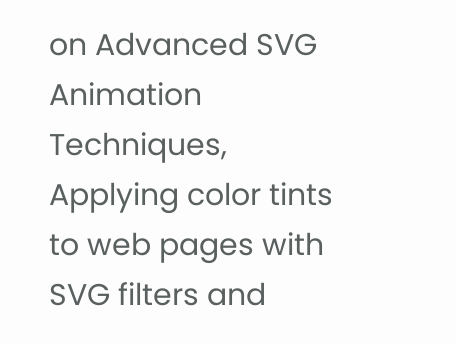on Advanced SVG Animation Techniques, Applying color tints to web pages with SVG filters and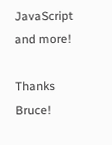JavaScript and more!

Thanks Bruce!